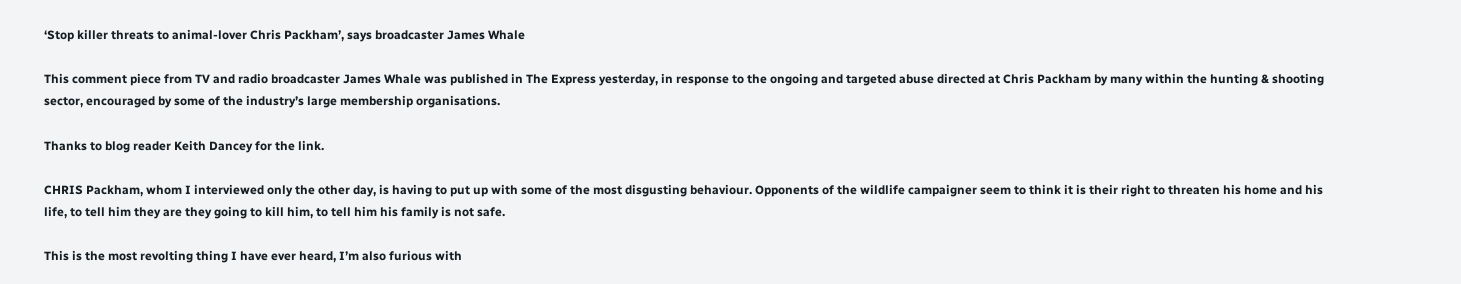‘Stop killer threats to animal-lover Chris Packham’, says broadcaster James Whale

This comment piece from TV and radio broadcaster James Whale was published in The Express yesterday, in response to the ongoing and targeted abuse directed at Chris Packham by many within the hunting & shooting sector, encouraged by some of the industry’s large membership organisations.

Thanks to blog reader Keith Dancey for the link.

CHRIS Packham, whom I interviewed only the other day, is having to put up with some of the most disgusting behaviour. Opponents of the wildlife campaigner seem to think it is their right to threaten his home and his life, to tell him they are they going to kill him, to tell him his family is not safe.

This is the most revolting thing I have ever heard, I’m also furious with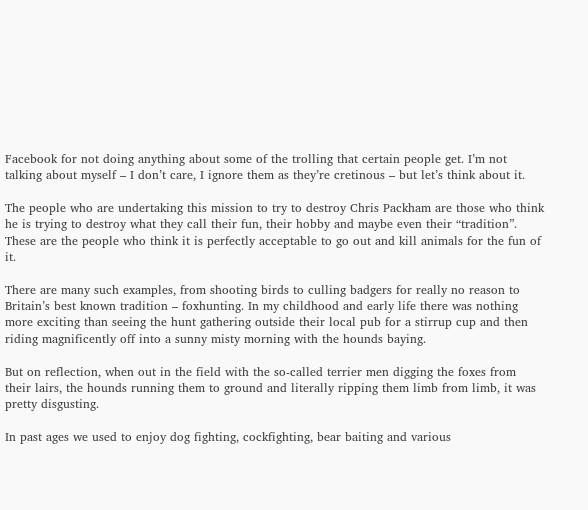Facebook for not doing anything about some of the trolling that certain people get. I’m not talking about myself – I don’t care, I ignore them as they’re cretinous – but let’s think about it.

The people who are undertaking this mission to try to destroy Chris Packham are those who think he is trying to destroy what they call their fun, their hobby and maybe even their “tradition”. These are the people who think it is perfectly acceptable to go out and kill animals for the fun of it.

There are many such examples, from shooting birds to culling badgers for really no reason to Britain’s best known tradition – foxhunting. In my childhood and early life there was nothing more exciting than seeing the hunt gathering outside their local pub for a stirrup cup and then riding magnificently off into a sunny misty morning with the hounds baying.

But on reflection, when out in the field with the so-called terrier men digging the foxes from their lairs, the hounds running them to ground and literally ripping them limb from limb, it was pretty disgusting.

In past ages we used to enjoy dog fighting, cockfighting, bear baiting and various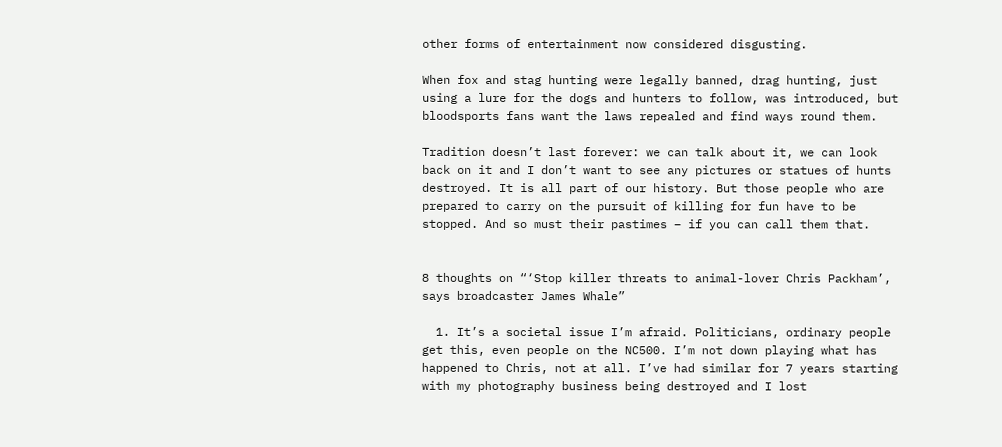other forms of entertainment now considered disgusting.

When fox and stag hunting were legally banned, drag hunting, just using a lure for the dogs and hunters to follow, was introduced, but bloodsports fans want the laws repealed and find ways round them.

Tradition doesn’t last forever: we can talk about it, we can look back on it and I don’t want to see any pictures or statues of hunts destroyed. It is all part of our history. But those people who are prepared to carry on the pursuit of killing for fun have to be stopped. And so must their pastimes – if you can call them that.


8 thoughts on “‘Stop killer threats to animal-lover Chris Packham’, says broadcaster James Whale”

  1. It’s a societal issue I’m afraid. Politicians, ordinary people get this, even people on the NC500. I’m not down playing what has happened to Chris, not at all. I’ve had similar for 7 years starting with my photography business being destroyed and I lost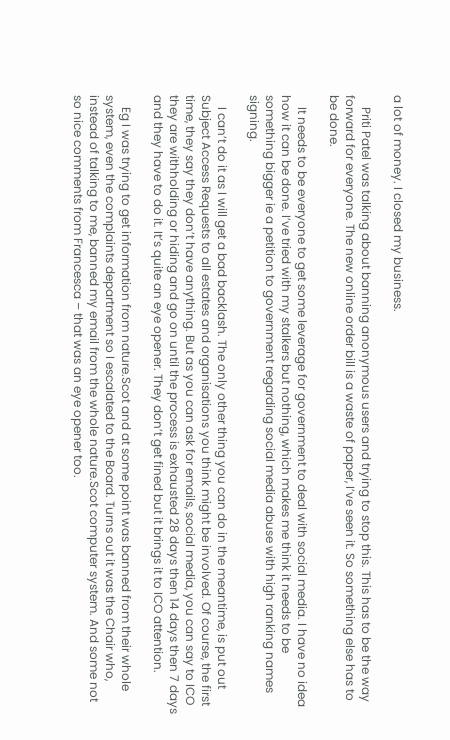a lot of money. I closed my business.

    Priti Patel was talking about banning anonymous users and trying to stop this. This has to be the way forward for everyone. The new online order bill is a waste of paper, I’ve seen it. So something else has to be done.

    It needs to be everyone to get some leverage for government to deal with social media. I have no idea how it can be done. I’ve tried with my stalkers but nothing, which makes me think it needs to be something bigger ie a petition to government regarding social media abuse with high ranking names signing.

    I can’t do it as I will get a bad backlash. The only other thing you can do in the meantime, is put out Subject Access Requests to all estates and organisations you think might be involved. Of course, the first time, they say they don’t have anything. But as you can ask for emails, social media, you can say to ICO they are withholding or hiding and go on until the process is exhausted 28 days then 14 days then 7 days and they have to do it. It’s quite an eye opener. They don’t get fined but it brings it to ICO attention.

    Eg I was trying to get information from nature.Scot and at some point was banned from their whole system, even the complaints department so I escalated to the Board. Turns out it was the Chair who, instead of talking to me, banned my email from the whole nature.Scot computer system. And some not so nice comments from Francesca – that was an eye opener too.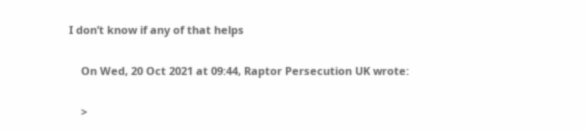I don’t know if any of that helps

    On Wed, 20 Oct 2021 at 09:44, Raptor Persecution UK wrote:

    >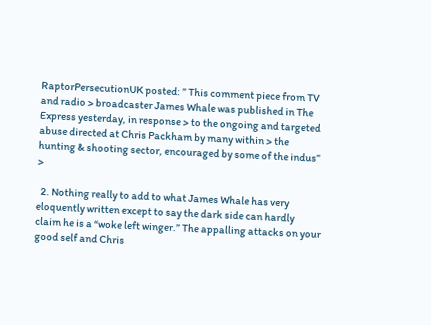RaptorPersecutionUK posted: ” This comment piece from TV and radio > broadcaster James Whale was published in The Express yesterday, in response > to the ongoing and targeted abuse directed at Chris Packham by many within > the hunting & shooting sector, encouraged by some of the indus” >

  2. Nothing really to add to what James Whale has very eloquently written except to say the dark side can hardly claim he is a “woke left winger.” The appalling attacks on your good self and Chris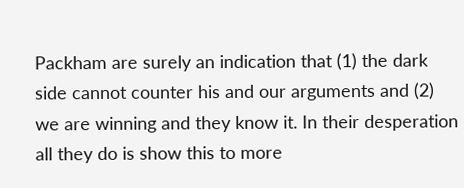Packham are surely an indication that (1) the dark side cannot counter his and our arguments and (2) we are winning and they know it. In their desperation all they do is show this to more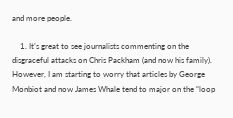and more people.

    1. It’s great to see journalists commenting on the disgraceful attacks on Chris Packham (and now his family). However, I am starting to worry that articles by George Monbiot and now James Whale tend to major on the “loop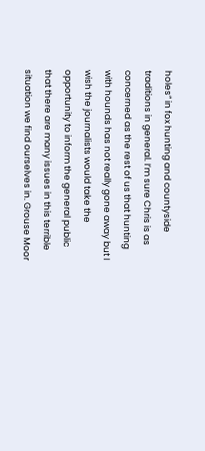holes” in fox hunting and countyside traditions in general. I’m sure Chris is as concerned as the rest of us that hunting with hounds has not really gone away but I wish the journalists would take the opportunity to inform the general public that there are many issues in this terrible situation we find ourselves in. Grouse Moor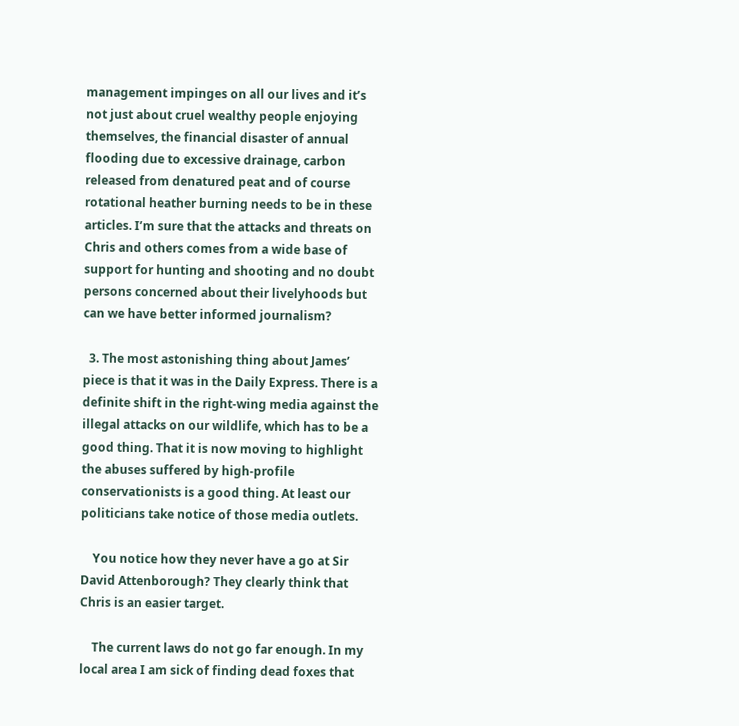management impinges on all our lives and it’s not just about cruel wealthy people enjoying themselves, the financial disaster of annual flooding due to excessive drainage, carbon released from denatured peat and of course rotational heather burning needs to be in these articles. I’m sure that the attacks and threats on Chris and others comes from a wide base of support for hunting and shooting and no doubt persons concerned about their livelyhoods but can we have better informed journalism?

  3. The most astonishing thing about James’ piece is that it was in the Daily Express. There is a definite shift in the right-wing media against the illegal attacks on our wildlife, which has to be a good thing. That it is now moving to highlight the abuses suffered by high-profile conservationists is a good thing. At least our politicians take notice of those media outlets.

    You notice how they never have a go at Sir David Attenborough? They clearly think that Chris is an easier target.

    The current laws do not go far enough. In my local area I am sick of finding dead foxes that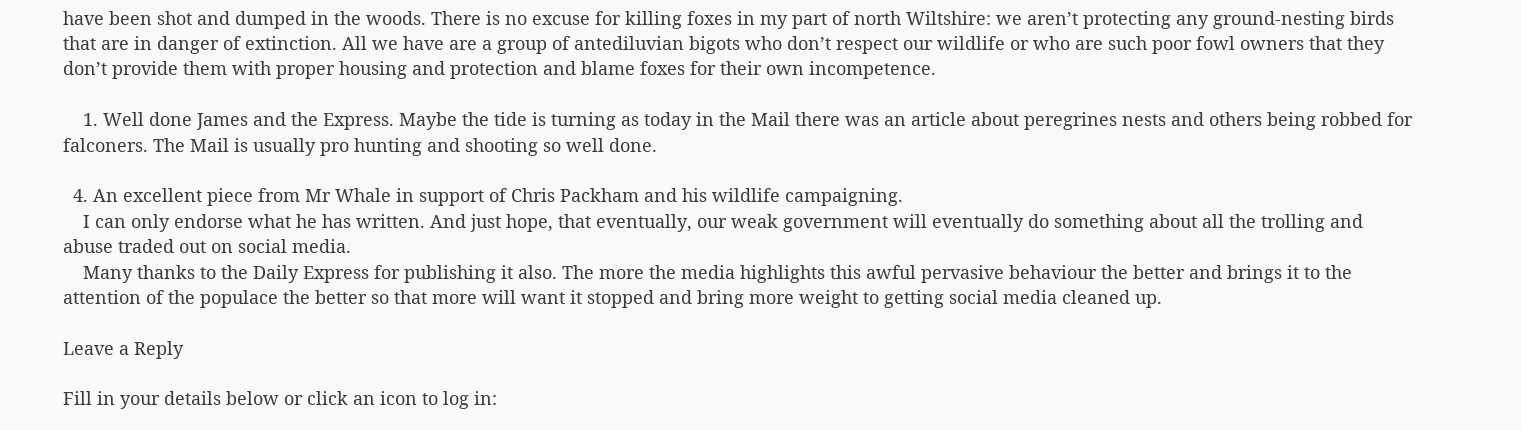have been shot and dumped in the woods. There is no excuse for killing foxes in my part of north Wiltshire: we aren’t protecting any ground-nesting birds that are in danger of extinction. All we have are a group of antediluvian bigots who don’t respect our wildlife or who are such poor fowl owners that they don’t provide them with proper housing and protection and blame foxes for their own incompetence.

    1. Well done James and the Express. Maybe the tide is turning as today in the Mail there was an article about peregrines nests and others being robbed for falconers. The Mail is usually pro hunting and shooting so well done.

  4. An excellent piece from Mr Whale in support of Chris Packham and his wildlife campaigning.
    I can only endorse what he has written. And just hope, that eventually, our weak government will eventually do something about all the trolling and abuse traded out on social media.
    Many thanks to the Daily Express for publishing it also. The more the media highlights this awful pervasive behaviour the better and brings it to the attention of the populace the better so that more will want it stopped and bring more weight to getting social media cleaned up.

Leave a Reply

Fill in your details below or click an icon to log in: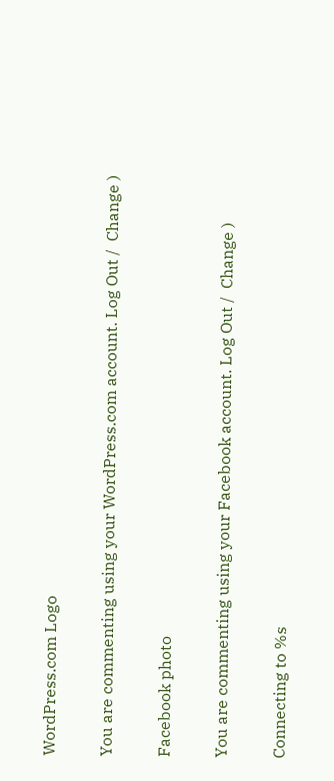WordPress.com Logo

You are commenting using your WordPress.com account. Log Out /  Change )

Facebook photo

You are commenting using your Facebook account. Log Out /  Change )

Connecting to %s